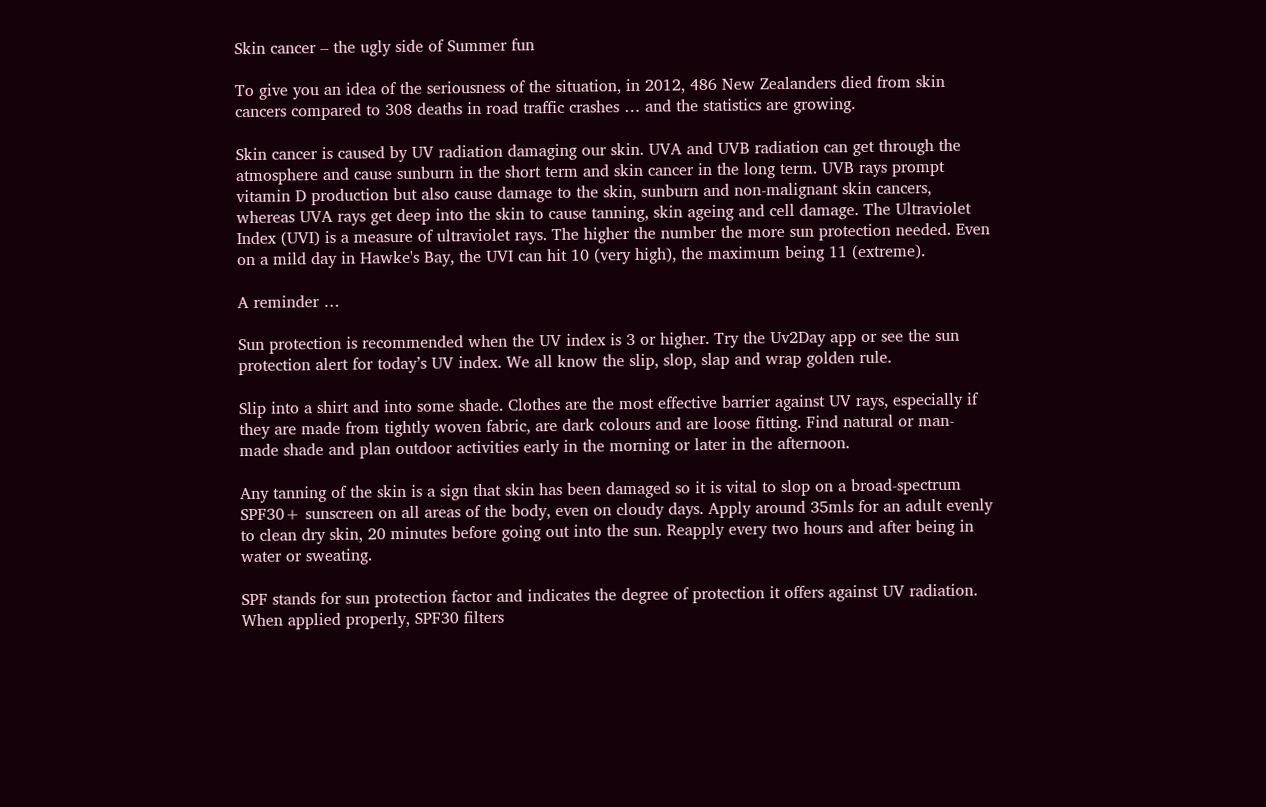Skin cancer – the ugly side of Summer fun

To give you an idea of the seriousness of the situation, in 2012, 486 New Zealanders died from skin cancers compared to 308 deaths in road traffic crashes … and the statistics are growing.

Skin cancer is caused by UV radiation damaging our skin. UVA and UVB radiation can get through the atmosphere and cause sunburn in the short term and skin cancer in the long term. UVB rays prompt vitamin D production but also cause damage to the skin, sunburn and non-malignant skin cancers, whereas UVA rays get deep into the skin to cause tanning, skin ageing and cell damage. The Ultraviolet Index (UVI) is a measure of ultraviolet rays. The higher the number the more sun protection needed. Even on a mild day in Hawke's Bay, the UVI can hit 10 (very high), the maximum being 11 (extreme).

A reminder …

Sun protection is recommended when the UV index is 3 or higher. Try the Uv2Day app or see the sun protection alert for today’s UV index. We all know the slip, slop, slap and wrap golden rule.

Slip into a shirt and into some shade. Clothes are the most effective barrier against UV rays, especially if they are made from tightly woven fabric, are dark colours and are loose fitting. Find natural or man-made shade and plan outdoor activities early in the morning or later in the afternoon.

Any tanning of the skin is a sign that skin has been damaged so it is vital to slop on a broad-spectrum SPF30+ sunscreen on all areas of the body, even on cloudy days. Apply around 35mls for an adult evenly to clean dry skin, 20 minutes before going out into the sun. Reapply every two hours and after being in water or sweating.

SPF stands for sun protection factor and indicates the degree of protection it offers against UV radiation. When applied properly, SPF30 filters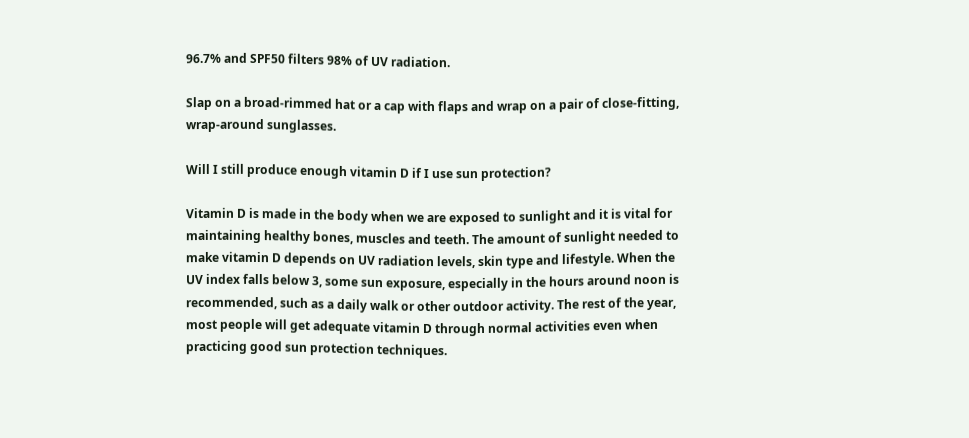96.7% and SPF50 filters 98% of UV radiation.

Slap on a broad-rimmed hat or a cap with flaps and wrap on a pair of close-fitting, wrap-around sunglasses.

Will I still produce enough vitamin D if I use sun protection?

Vitamin D is made in the body when we are exposed to sunlight and it is vital for maintaining healthy bones, muscles and teeth. The amount of sunlight needed to make vitamin D depends on UV radiation levels, skin type and lifestyle. When the UV index falls below 3, some sun exposure, especially in the hours around noon is recommended, such as a daily walk or other outdoor activity. The rest of the year, most people will get adequate vitamin D through normal activities even when practicing good sun protection techniques.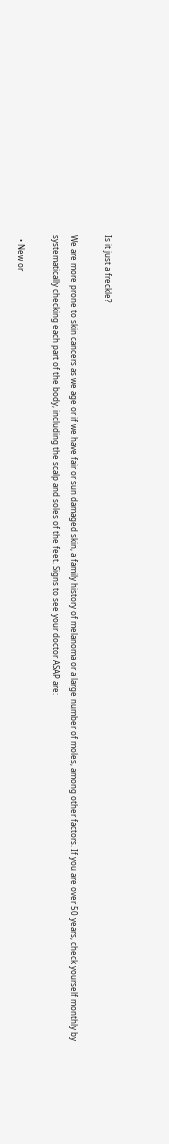Is it just a freckle?

We are more prone to skin cancers as we age or if we have fair or sun damaged skin, a family history of melanoma or a large number of moles, among other factors. If you are over 50 years, check yourself monthly by systematically checking each part of the body, including the scalp and soles of the feet. Signs to see your doctor ASAP are:

  • New or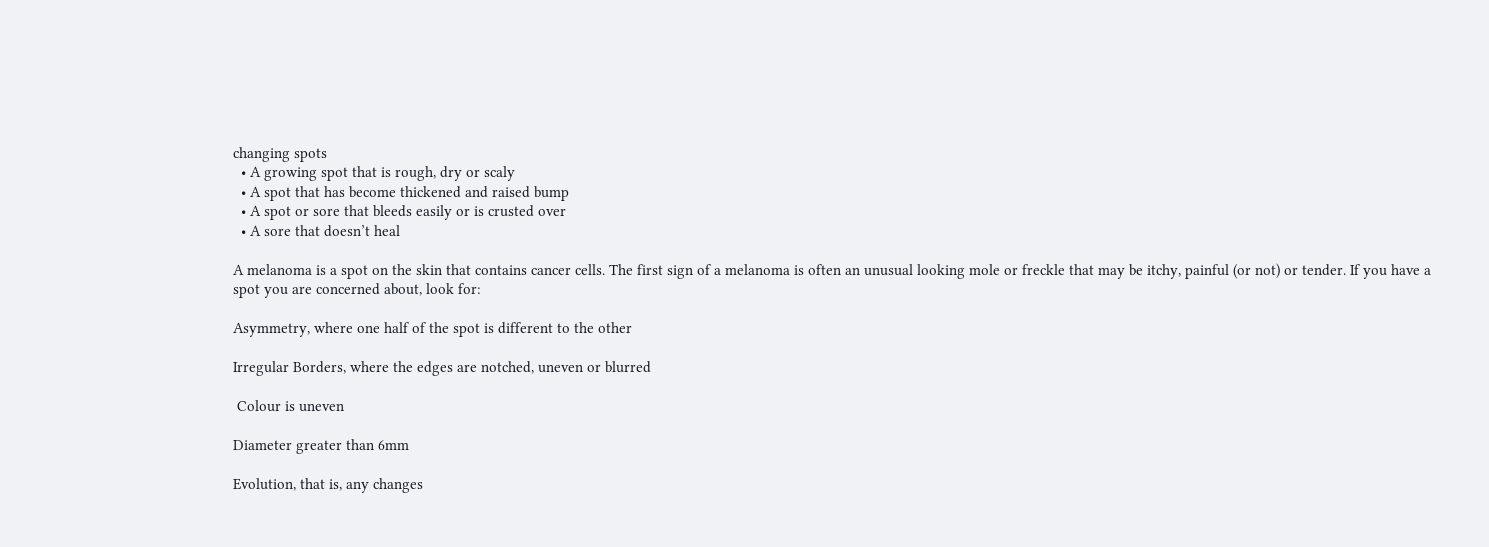changing spots
  • A growing spot that is rough, dry or scaly
  • A spot that has become thickened and raised bump
  • A spot or sore that bleeds easily or is crusted over
  • A sore that doesn’t heal

A melanoma is a spot on the skin that contains cancer cells. The first sign of a melanoma is often an unusual looking mole or freckle that may be itchy, painful (or not) or tender. If you have a spot you are concerned about, look for:

Asymmetry, where one half of the spot is different to the other

Irregular Borders, where the edges are notched, uneven or blurred

 Colour is uneven

Diameter greater than 6mm

Evolution, that is, any changes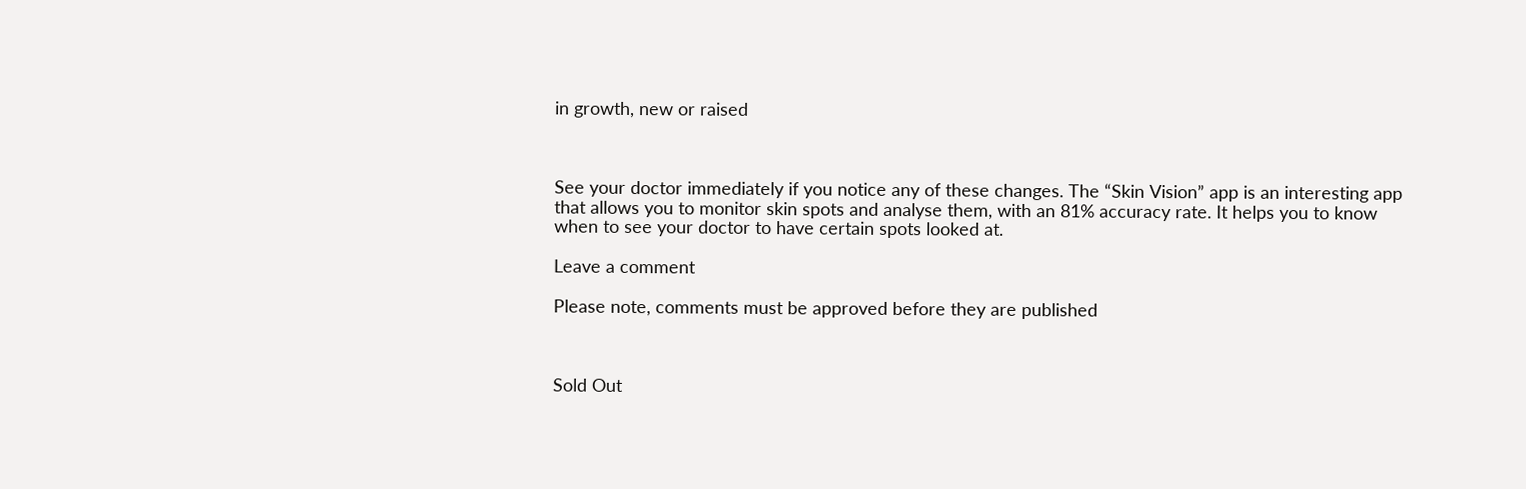in growth, new or raised



See your doctor immediately if you notice any of these changes. The “Skin Vision” app is an interesting app that allows you to monitor skin spots and analyse them, with an 81% accuracy rate. It helps you to know when to see your doctor to have certain spots looked at.

Leave a comment

Please note, comments must be approved before they are published



Sold Out